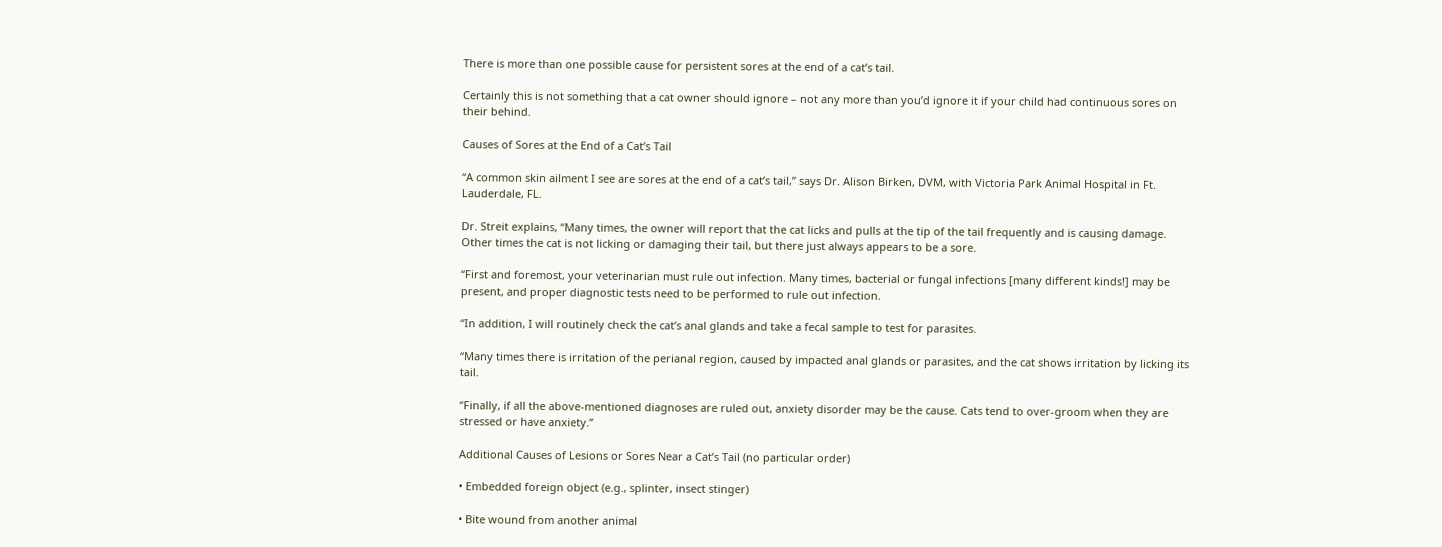There is more than one possible cause for persistent sores at the end of a cat’s tail.

Certainly this is not something that a cat owner should ignore – not any more than you’d ignore it if your child had continuous sores on their behind.

Causes of Sores at the End of a Cat’s Tail

“A common skin ailment I see are sores at the end of a cat’s tail,” says Dr. Alison Birken, DVM, with Victoria Park Animal Hospital in Ft. Lauderdale, FL.

Dr. Streit explains, “Many times, the owner will report that the cat licks and pulls at the tip of the tail frequently and is causing damage. Other times the cat is not licking or damaging their tail, but there just always appears to be a sore.

“First and foremost, your veterinarian must rule out infection. Many times, bacterial or fungal infections [many different kinds!] may be present, and proper diagnostic tests need to be performed to rule out infection.

“In addition, I will routinely check the cat’s anal glands and take a fecal sample to test for parasites.

“Many times there is irritation of the perianal region, caused by impacted anal glands or parasites, and the cat shows irritation by licking its tail.

“Finally, if all the above-mentioned diagnoses are ruled out, anxiety disorder may be the cause. Cats tend to over-groom when they are stressed or have anxiety.”

Additional Causes of Lesions or Sores Near a Cat’s Tail (no particular order)

• Embedded foreign object (e.g., splinter, insect stinger)

• Bite wound from another animal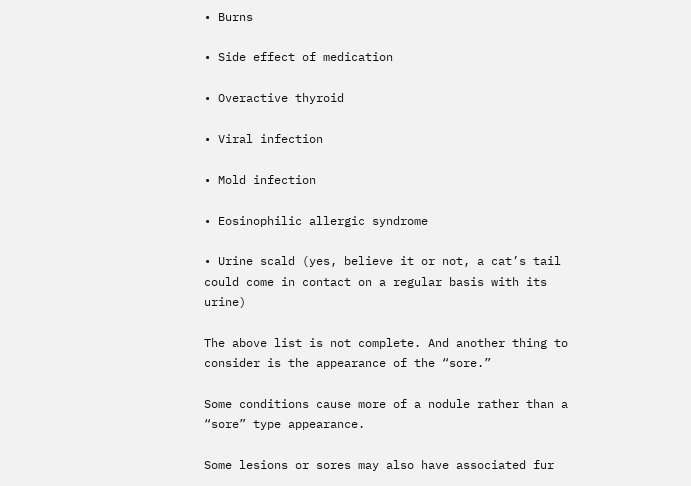• Burns

• Side effect of medication

• Overactive thyroid

• Viral infection

• Mold infection

• Eosinophilic allergic syndrome

• Urine scald (yes, believe it or not, a cat’s tail could come in contact on a regular basis with its urine)

The above list is not complete. And another thing to consider is the appearance of the “sore.”

Some conditions cause more of a nodule rather than a “sore” type appearance.

Some lesions or sores may also have associated fur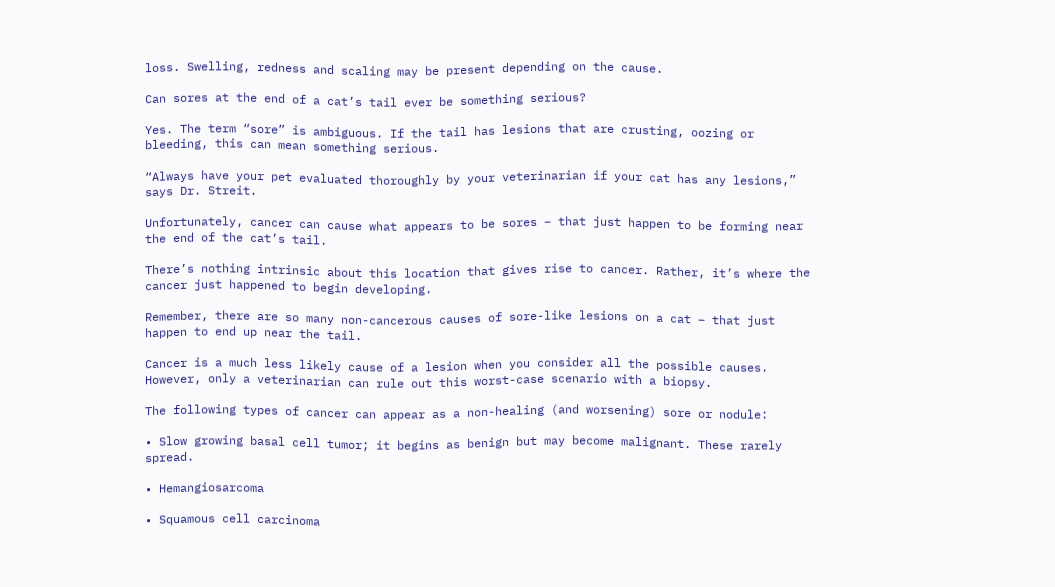loss. Swelling, redness and scaling may be present depending on the cause.

Can sores at the end of a cat’s tail ever be something serious?

Yes. The term “sore” is ambiguous. If the tail has lesions that are crusting, oozing or bleeding, this can mean something serious.

“Always have your pet evaluated thoroughly by your veterinarian if your cat has any lesions,” says Dr. Streit.

Unfortunately, cancer can cause what appears to be sores – that just happen to be forming near the end of the cat’s tail.

There’s nothing intrinsic about this location that gives rise to cancer. Rather, it’s where the cancer just happened to begin developing.

Remember, there are so many non-cancerous causes of sore-like lesions on a cat – that just happen to end up near the tail.

Cancer is a much less likely cause of a lesion when you consider all the possible causes. However, only a veterinarian can rule out this worst-case scenario with a biopsy.

The following types of cancer can appear as a non-healing (and worsening) sore or nodule:

• Slow growing basal cell tumor; it begins as benign but may become malignant. These rarely spread.

• Hemangiosarcoma

• Squamous cell carcinoma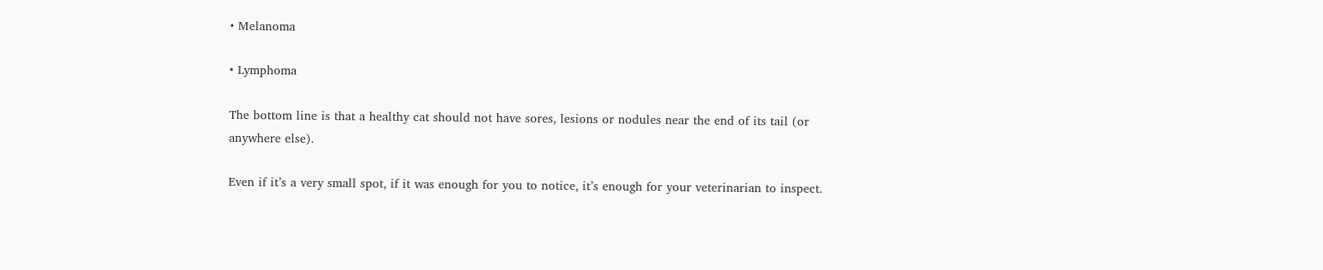• Melanoma

• Lymphoma

The bottom line is that a healthy cat should not have sores, lesions or nodules near the end of its tail (or anywhere else).

Even if it’s a very small spot, if it was enough for you to notice, it’s enough for your veterinarian to inspect.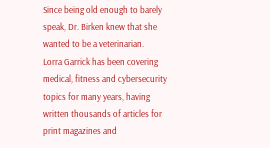Since being old enough to barely speak, Dr. Birken knew that she wanted to be a veterinarian.
Lorra Garrick has been covering medical, fitness and cybersecurity topics for many years, having written thousands of articles for print magazines and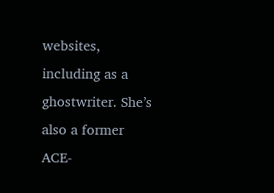websites, including as a ghostwriter. She’s also a former ACE-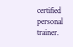certified personal trainer.